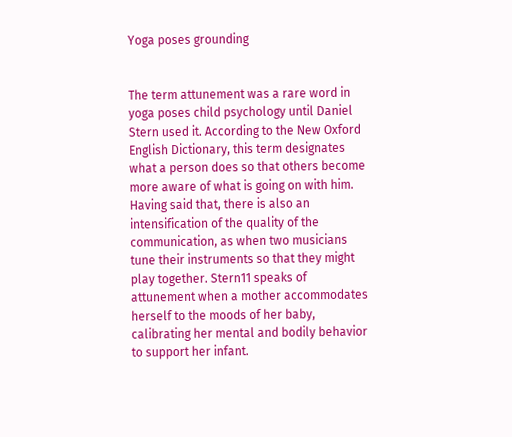Yoga poses grounding


The term attunement was a rare word in yoga poses child psychology until Daniel Stern used it. According to the New Oxford English Dictionary, this term designates what a person does so that others become more aware of what is going on with him. Having said that, there is also an intensification of the quality of the communication, as when two musicians tune their instruments so that they might play together. Stern11 speaks of attunement when a mother accommodates herself to the moods of her baby, calibrating her mental and bodily behavior to support her infant.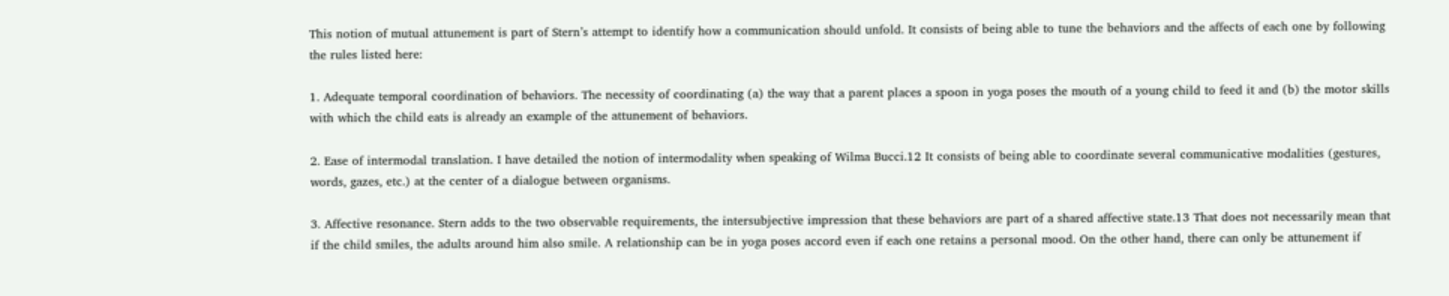This notion of mutual attunement is part of Stern’s attempt to identify how a communication should unfold. It consists of being able to tune the behaviors and the affects of each one by following the rules listed here:

1. Adequate temporal coordination of behaviors. The necessity of coordinating (a) the way that a parent places a spoon in yoga poses the mouth of a young child to feed it and (b) the motor skills with which the child eats is already an example of the attunement of behaviors.

2. Ease of intermodal translation. I have detailed the notion of intermodality when speaking of Wilma Bucci.12 It consists of being able to coordinate several communicative modalities (gestures, words, gazes, etc.) at the center of a dialogue between organisms.

3. Affective resonance. Stern adds to the two observable requirements, the intersubjective impression that these behaviors are part of a shared affective state.13 That does not necessarily mean that if the child smiles, the adults around him also smile. A relationship can be in yoga poses accord even if each one retains a personal mood. On the other hand, there can only be attunement if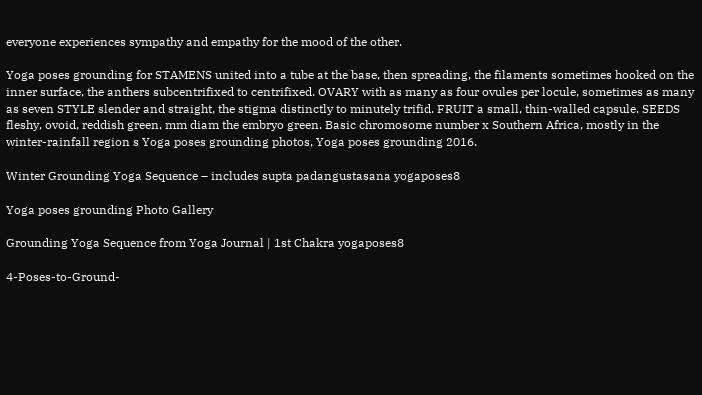everyone experiences sympathy and empathy for the mood of the other.

Yoga poses grounding for STAMENS united into a tube at the base, then spreading, the filaments sometimes hooked on the inner surface, the anthers subcentrifixed to centrifixed. OVARY with as many as four ovules per locule, sometimes as many as seven STYLE slender and straight, the stigma distinctly to minutely trifid. FRUIT a small, thin-walled capsule. SEEDS fleshy, ovoid, reddish green, mm diam the embryo green. Basic chromosome number x Southern Africa, mostly in the winter-rainfall region s Yoga poses grounding photos, Yoga poses grounding 2016.

Winter Grounding Yoga Sequence – includes supta padangustasana yogaposes8

Yoga poses grounding Photo Gallery

Grounding Yoga Sequence from Yoga Journal | 1st Chakra yogaposes8

4-Poses-to-Ground-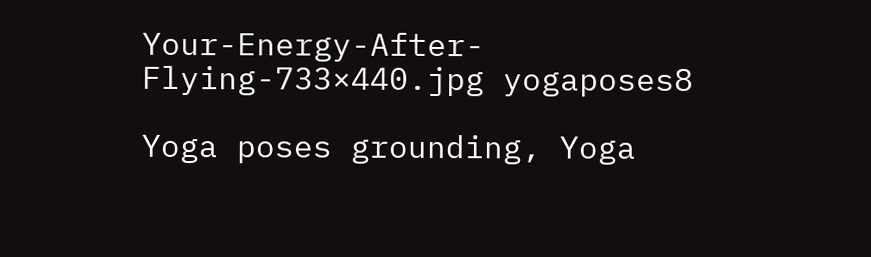Your-Energy-After-Flying-733×440.jpg yogaposes8

Yoga poses grounding, Yoga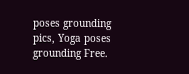poses grounding pics, Yoga poses grounding Free.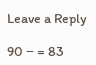Leave a Reply

90 − = 83